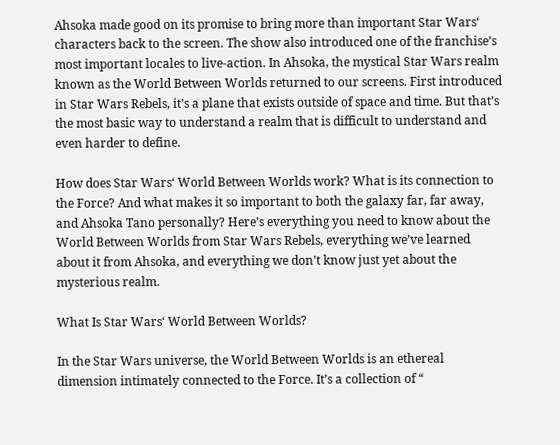Ahsoka made good on its promise to bring more than important Star Wars‘ characters back to the screen. The show also introduced one of the franchise’s most important locales to live-action. In Ahsoka, the mystical Star Wars realm known as the World Between Worlds returned to our screens. First introduced in Star Wars Rebels, it’s a plane that exists outside of space and time. But that’s the most basic way to understand a realm that is difficult to understand and even harder to define.

How does Star Wars‘ World Between Worlds work? What is its connection to the Force? And what makes it so important to both the galaxy far, far away, and Ahsoka Tano personally? Here’s everything you need to know about the World Between Worlds from Star Wars Rebels, everything we’ve learned about it from Ahsoka, and everything we don’t know just yet about the mysterious realm.

What Is Star Wars‘ World Between Worlds?

In the Star Wars universe, the World Between Worlds is an ethereal dimension intimately connected to the Force. It’s a collection of “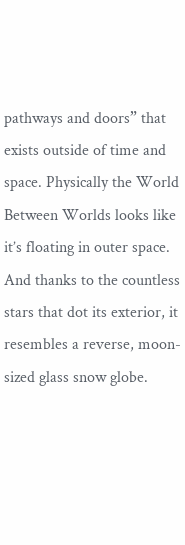pathways and doors” that exists outside of time and space. Physically the World Between Worlds looks like it’s floating in outer space. And thanks to the countless stars that dot its exterior, it resembles a reverse, moon-sized glass snow globe.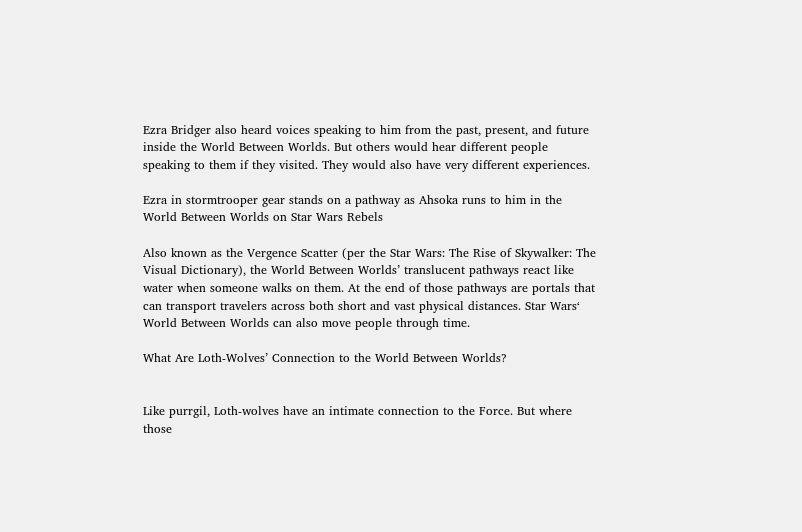Ezra Bridger also heard voices speaking to him from the past, present, and future inside the World Between Worlds. But others would hear different people speaking to them if they visited. They would also have very different experiences.

Ezra in stormtrooper gear stands on a pathway as Ahsoka runs to him in the World Between Worlds on Star Wars Rebels

Also known as the Vergence Scatter (per the Star Wars: The Rise of Skywalker: The Visual Dictionary), the World Between Worlds’ translucent pathways react like water when someone walks on them. At the end of those pathways are portals that can transport travelers across both short and vast physical distances. Star Wars‘ World Between Worlds can also move people through time.

What Are Loth-Wolves’ Connection to the World Between Worlds?


Like purrgil, Loth-wolves have an intimate connection to the Force. But where those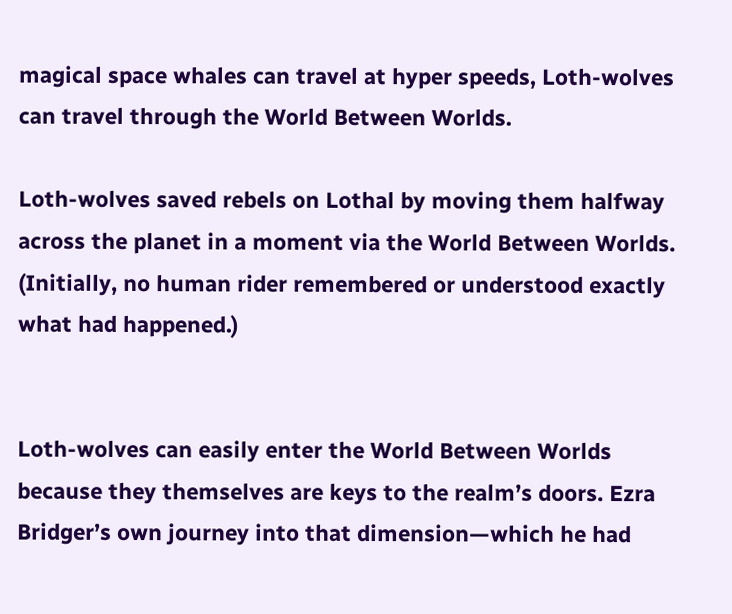magical space whales can travel at hyper speeds, Loth-wolves can travel through the World Between Worlds.

Loth-wolves saved rebels on Lothal by moving them halfway across the planet in a moment via the World Between Worlds. (Initially, no human rider remembered or understood exactly what had happened.)


Loth-wolves can easily enter the World Between Worlds because they themselves are keys to the realm’s doors. Ezra Bridger’s own journey into that dimension—which he had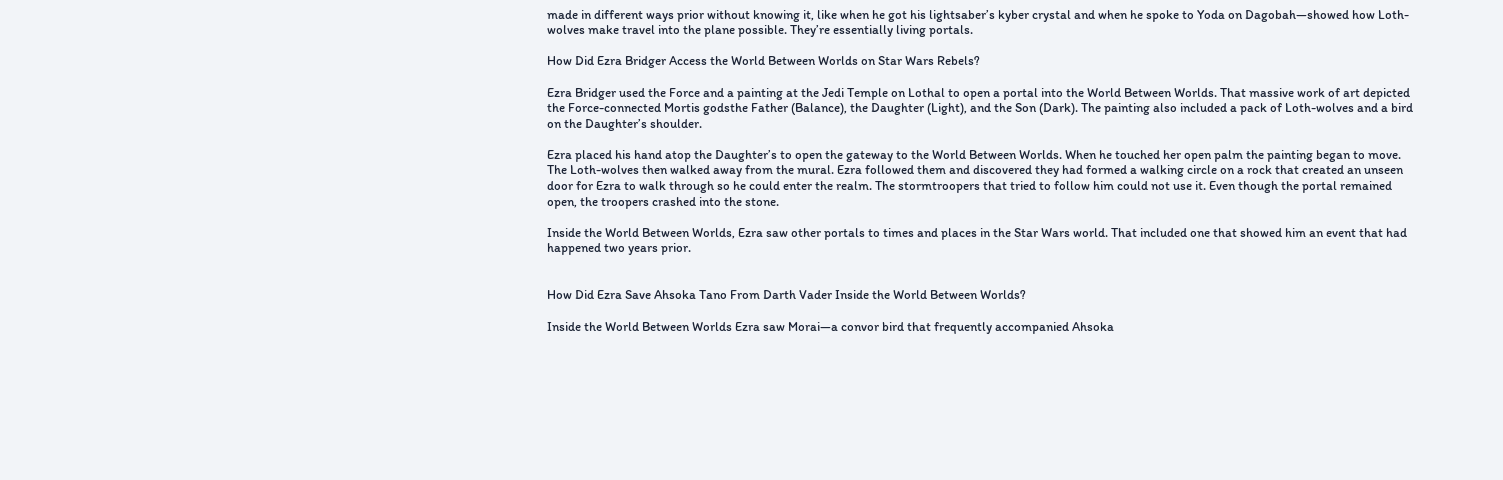made in different ways prior without knowing it, like when he got his lightsaber’s kyber crystal and when he spoke to Yoda on Dagobah—showed how Loth-wolves make travel into the plane possible. They’re essentially living portals.

How Did Ezra Bridger Access the World Between Worlds on Star Wars Rebels?

Ezra Bridger used the Force and a painting at the Jedi Temple on Lothal to open a portal into the World Between Worlds. That massive work of art depicted the Force-connected Mortis godsthe Father (Balance), the Daughter (Light), and the Son (Dark). The painting also included a pack of Loth-wolves and a bird on the Daughter’s shoulder.

Ezra placed his hand atop the Daughter’s to open the gateway to the World Between Worlds. When he touched her open palm the painting began to move. The Loth-wolves then walked away from the mural. Ezra followed them and discovered they had formed a walking circle on a rock that created an unseen door for Ezra to walk through so he could enter the realm. The stormtroopers that tried to follow him could not use it. Even though the portal remained open, the troopers crashed into the stone.

Inside the World Between Worlds, Ezra saw other portals to times and places in the Star Wars world. That included one that showed him an event that had happened two years prior.


How Did Ezra Save Ahsoka Tano From Darth Vader Inside the World Between Worlds?

Inside the World Between Worlds Ezra saw Morai—a convor bird that frequently accompanied Ahsoka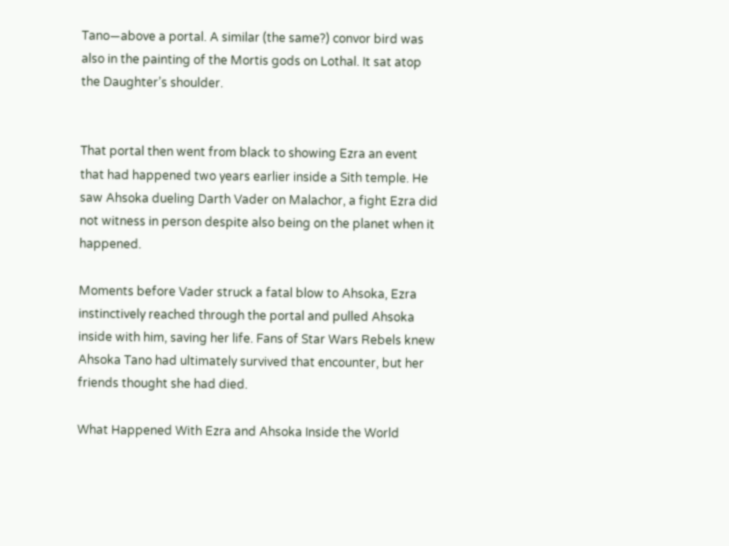Tano—above a portal. A similar (the same?) convor bird was also in the painting of the Mortis gods on Lothal. It sat atop the Daughter’s shoulder.


That portal then went from black to showing Ezra an event that had happened two years earlier inside a Sith temple. He saw Ahsoka dueling Darth Vader on Malachor, a fight Ezra did not witness in person despite also being on the planet when it happened.

Moments before Vader struck a fatal blow to Ahsoka, Ezra instinctively reached through the portal and pulled Ahsoka inside with him, saving her life. Fans of Star Wars Rebels knew Ahsoka Tano had ultimately survived that encounter, but her friends thought she had died.

What Happened With Ezra and Ahsoka Inside the World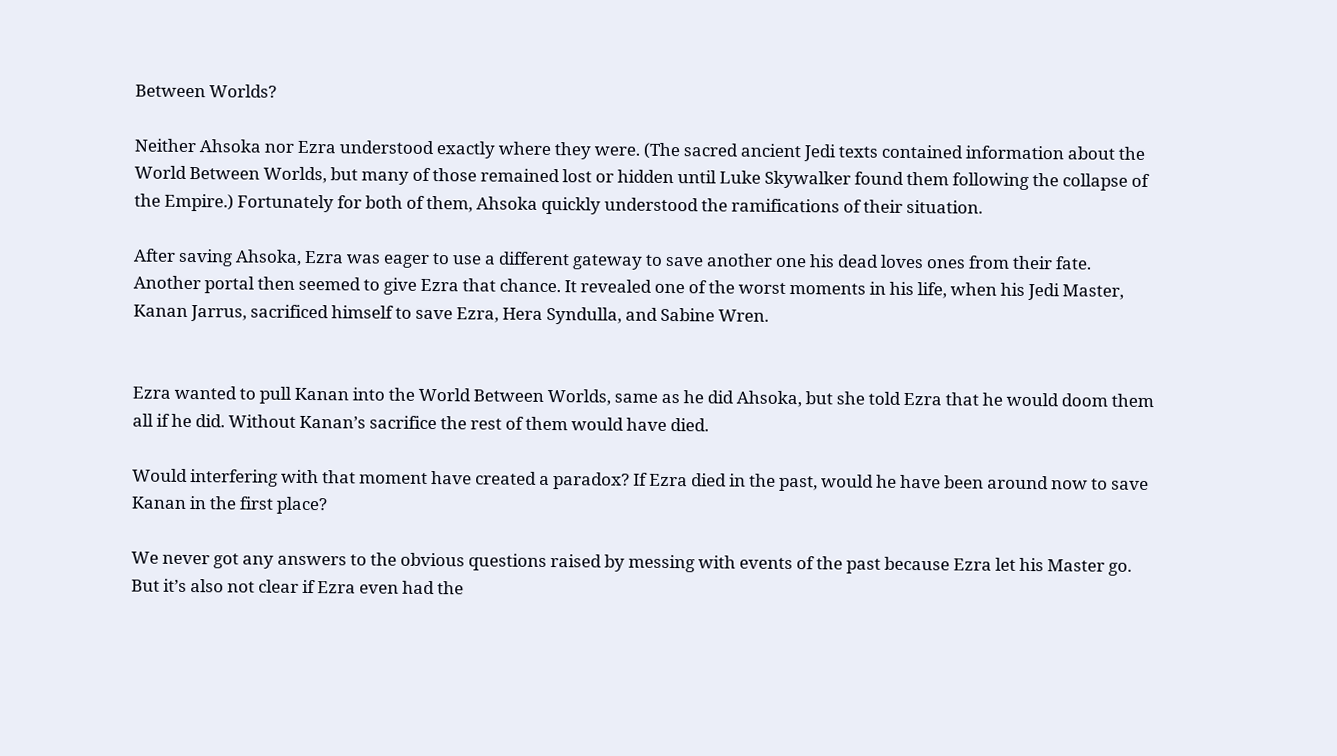Between Worlds?

Neither Ahsoka nor Ezra understood exactly where they were. (The sacred ancient Jedi texts contained information about the World Between Worlds, but many of those remained lost or hidden until Luke Skywalker found them following the collapse of the Empire.) Fortunately for both of them, Ahsoka quickly understood the ramifications of their situation.

After saving Ahsoka, Ezra was eager to use a different gateway to save another one his dead loves ones from their fate. Another portal then seemed to give Ezra that chance. It revealed one of the worst moments in his life, when his Jedi Master, Kanan Jarrus, sacrificed himself to save Ezra, Hera Syndulla, and Sabine Wren.


Ezra wanted to pull Kanan into the World Between Worlds, same as he did Ahsoka, but she told Ezra that he would doom them all if he did. Without Kanan’s sacrifice the rest of them would have died.

Would interfering with that moment have created a paradox? If Ezra died in the past, would he have been around now to save Kanan in the first place?

We never got any answers to the obvious questions raised by messing with events of the past because Ezra let his Master go. But it’s also not clear if Ezra even had the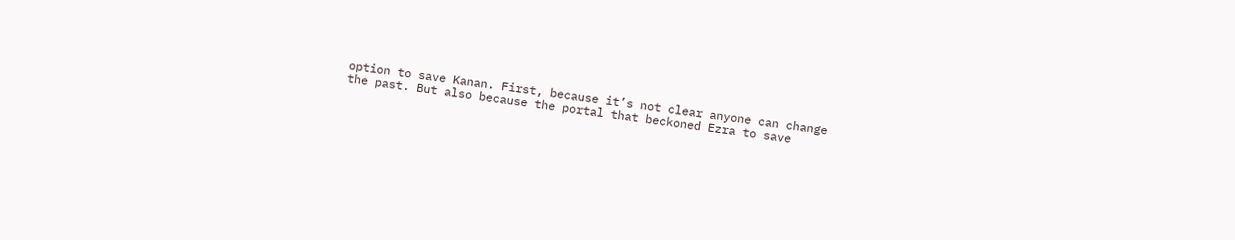option to save Kanan. First, because it’s not clear anyone can change the past. But also because the portal that beckoned Ezra to save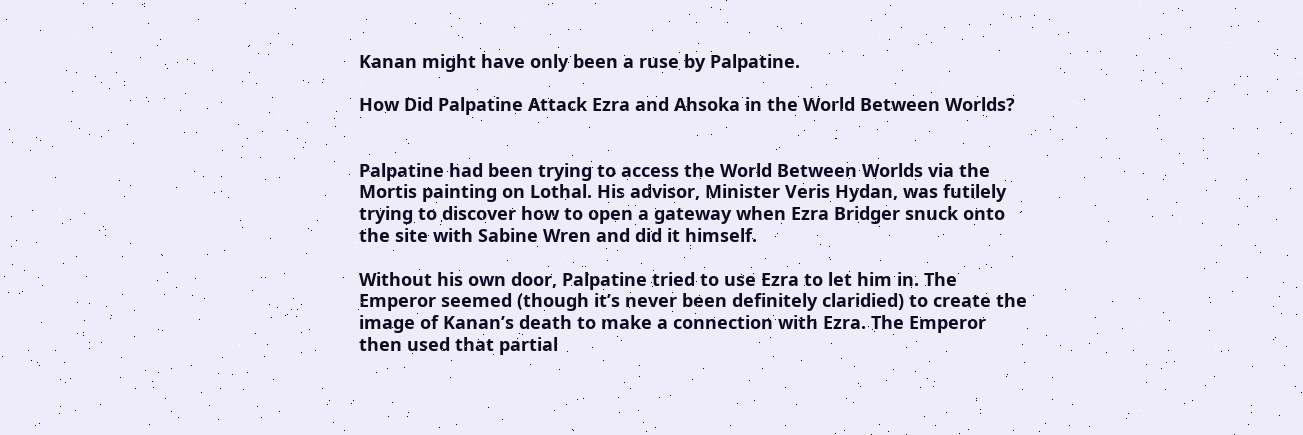Kanan might have only been a ruse by Palpatine.

How Did Palpatine Attack Ezra and Ahsoka in the World Between Worlds?


Palpatine had been trying to access the World Between Worlds via the Mortis painting on Lothal. His advisor, Minister Veris Hydan, was futilely trying to discover how to open a gateway when Ezra Bridger snuck onto the site with Sabine Wren and did it himself.

Without his own door, Palpatine tried to use Ezra to let him in. The Emperor seemed (though it’s never been definitely claridied) to create the image of Kanan’s death to make a connection with Ezra. The Emperor then used that partial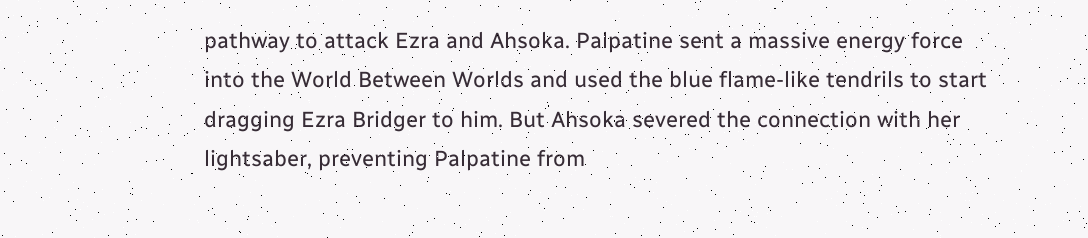pathway to attack Ezra and Ahsoka. Palpatine sent a massive energy force into the World Between Worlds and used the blue flame-like tendrils to start dragging Ezra Bridger to him. But Ahsoka severed the connection with her lightsaber, preventing Palpatine from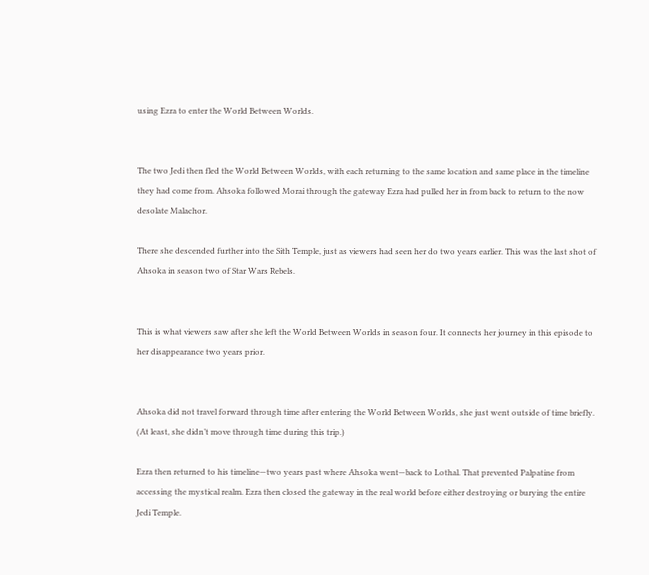using Ezra to enter the World Between Worlds.


The two Jedi then fled the World Between Worlds, with each returning to the same location and same place in the timeline they had come from. Ahsoka followed Morai through the gateway Ezra had pulled her in from back to return to the now desolate Malachor.

There she descended further into the Sith Temple, just as viewers had seen her do two years earlier. This was the last shot of Ahsoka in season two of Star Wars Rebels.


This is what viewers saw after she left the World Between Worlds in season four. It connects her journey in this episode to her disappearance two years prior.


Ahsoka did not travel forward through time after entering the World Between Worlds, she just went outside of time briefly. (At least, she didn’t move through time during this trip.)

Ezra then returned to his timeline—two years past where Ahsoka went—back to Lothal. That prevented Palpatine from accessing the mystical realm. Ezra then closed the gateway in the real world before either destroying or burying the entire Jedi Temple.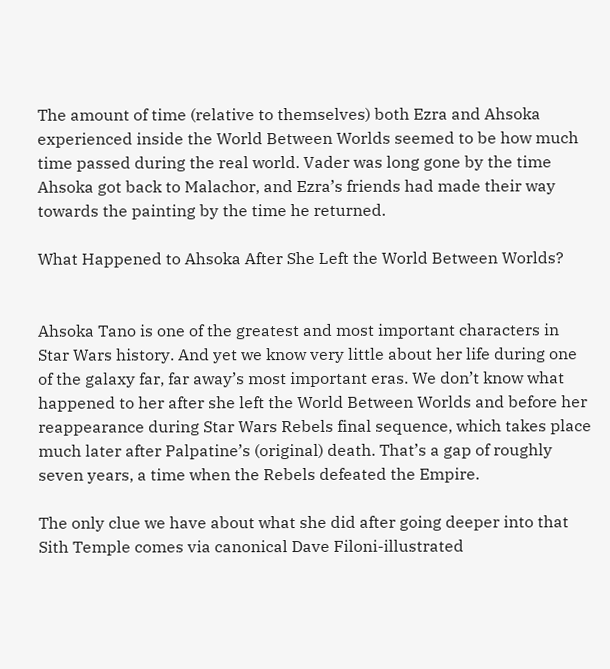The amount of time (relative to themselves) both Ezra and Ahsoka experienced inside the World Between Worlds seemed to be how much time passed during the real world. Vader was long gone by the time Ahsoka got back to Malachor, and Ezra’s friends had made their way towards the painting by the time he returned.

What Happened to Ahsoka After She Left the World Between Worlds?


Ahsoka Tano is one of the greatest and most important characters in Star Wars history. And yet we know very little about her life during one of the galaxy far, far away’s most important eras. We don’t know what happened to her after she left the World Between Worlds and before her reappearance during Star Wars Rebels final sequence, which takes place much later after Palpatine’s (original) death. That’s a gap of roughly seven years, a time when the Rebels defeated the Empire.

The only clue we have about what she did after going deeper into that Sith Temple comes via canonical Dave Filoni-illustrated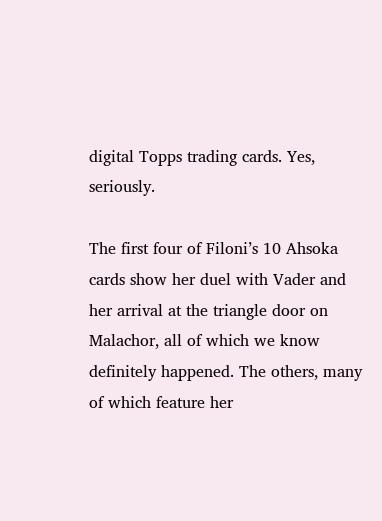digital Topps trading cards. Yes, seriously.

The first four of Filoni’s 10 Ahsoka cards show her duel with Vader and her arrival at the triangle door on Malachor, all of which we know definitely happened. The others, many of which feature her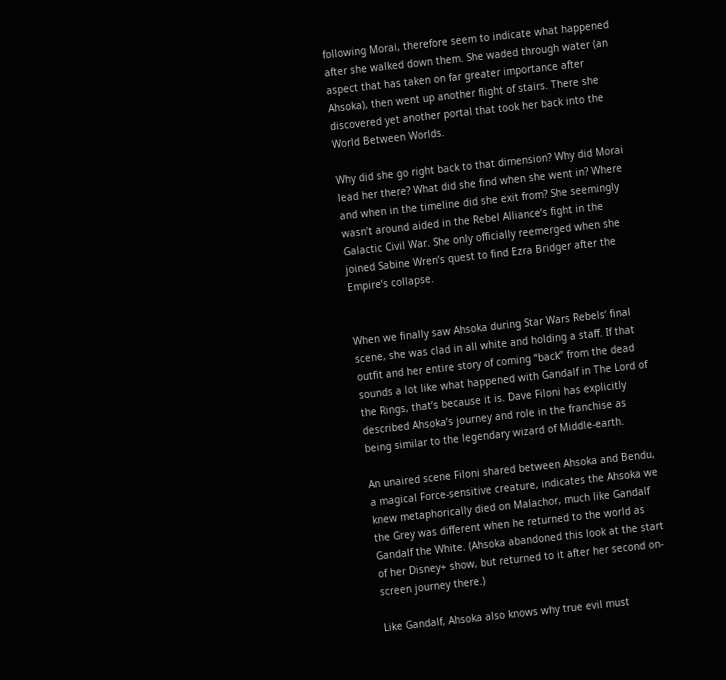following Morai, therefore seem to indicate what happened after she walked down them. She waded through water (an aspect that has taken on far greater importance after Ahsoka), then went up another flight of stairs. There she discovered yet another portal that took her back into the World Between Worlds.

Why did she go right back to that dimension? Why did Morai lead her there? What did she find when she went in? Where and when in the timeline did she exit from? She seemingly wasn’t around aided in the Rebel Alliance’s fight in the Galactic Civil War. She only officially reemerged when she joined Sabine Wren’s quest to find Ezra Bridger after the Empire’s collapse.


When we finally saw Ahsoka during Star Wars Rebels‘ final scene, she was clad in all white and holding a staff. If that outfit and her entire story of coming “back” from the dead sounds a lot like what happened with Gandalf in The Lord of the Rings, that’s because it is. Dave Filoni has explicitly described Ahsoka’s journey and role in the franchise as being similar to the legendary wizard of Middle-earth.

An unaired scene Filoni shared between Ahsoka and Bendu, a magical Force-sensitive creature, indicates the Ahsoka we knew metaphorically died on Malachor, much like Gandalf the Grey was different when he returned to the world as Gandalf the White. (Ahsoka abandoned this look at the start of her Disney+ show, but returned to it after her second on-screen journey there.)

Like Gandalf, Ahsoka also knows why true evil must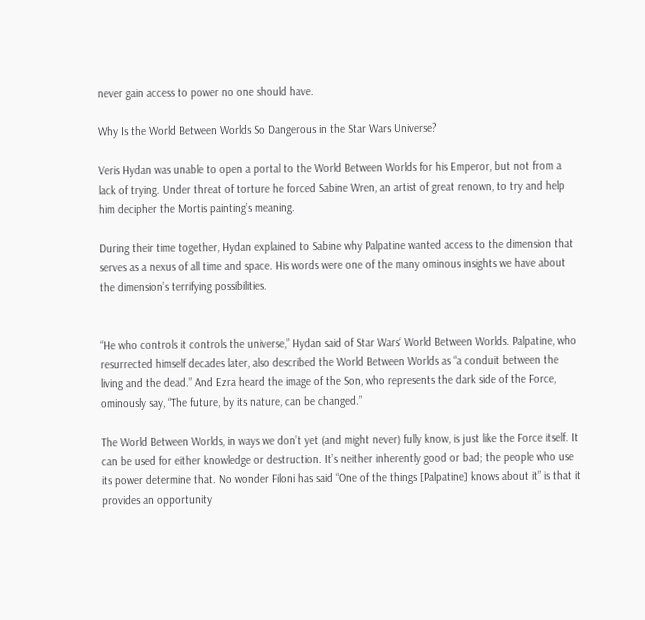never gain access to power no one should have.

Why Is the World Between Worlds So Dangerous in the Star Wars Universe?

Veris Hydan was unable to open a portal to the World Between Worlds for his Emperor, but not from a lack of trying. Under threat of torture he forced Sabine Wren, an artist of great renown, to try and help him decipher the Mortis painting’s meaning.

During their time together, Hydan explained to Sabine why Palpatine wanted access to the dimension that serves as a nexus of all time and space. His words were one of the many ominous insights we have about the dimension’s terrifying possibilities.


“He who controls it controls the universe,” Hydan said of Star Wars‘ World Between Worlds. Palpatine, who resurrected himself decades later, also described the World Between Worlds as “a conduit between the living and the dead.” And Ezra heard the image of the Son, who represents the dark side of the Force, ominously say, “The future, by its nature, can be changed.”

The World Between Worlds, in ways we don’t yet (and might never) fully know, is just like the Force itself. It can be used for either knowledge or destruction. It’s neither inherently good or bad; the people who use its power determine that. No wonder Filoni has said “One of the things [Palpatine] knows about it” is that it provides an opportunity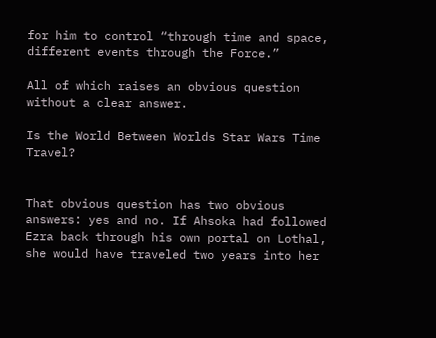for him to control “through time and space, different events through the Force.”

All of which raises an obvious question without a clear answer.

Is the World Between Worlds Star Wars Time Travel?


That obvious question has two obvious answers: yes and no. If Ahsoka had followed Ezra back through his own portal on Lothal, she would have traveled two years into her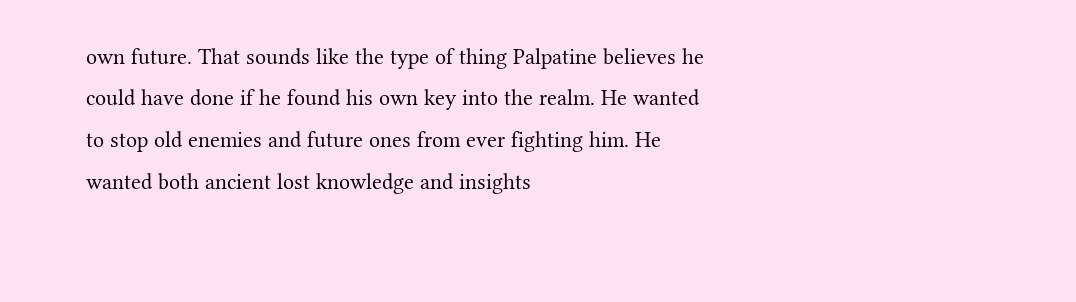own future. That sounds like the type of thing Palpatine believes he could have done if he found his own key into the realm. He wanted to stop old enemies and future ones from ever fighting him. He wanted both ancient lost knowledge and insights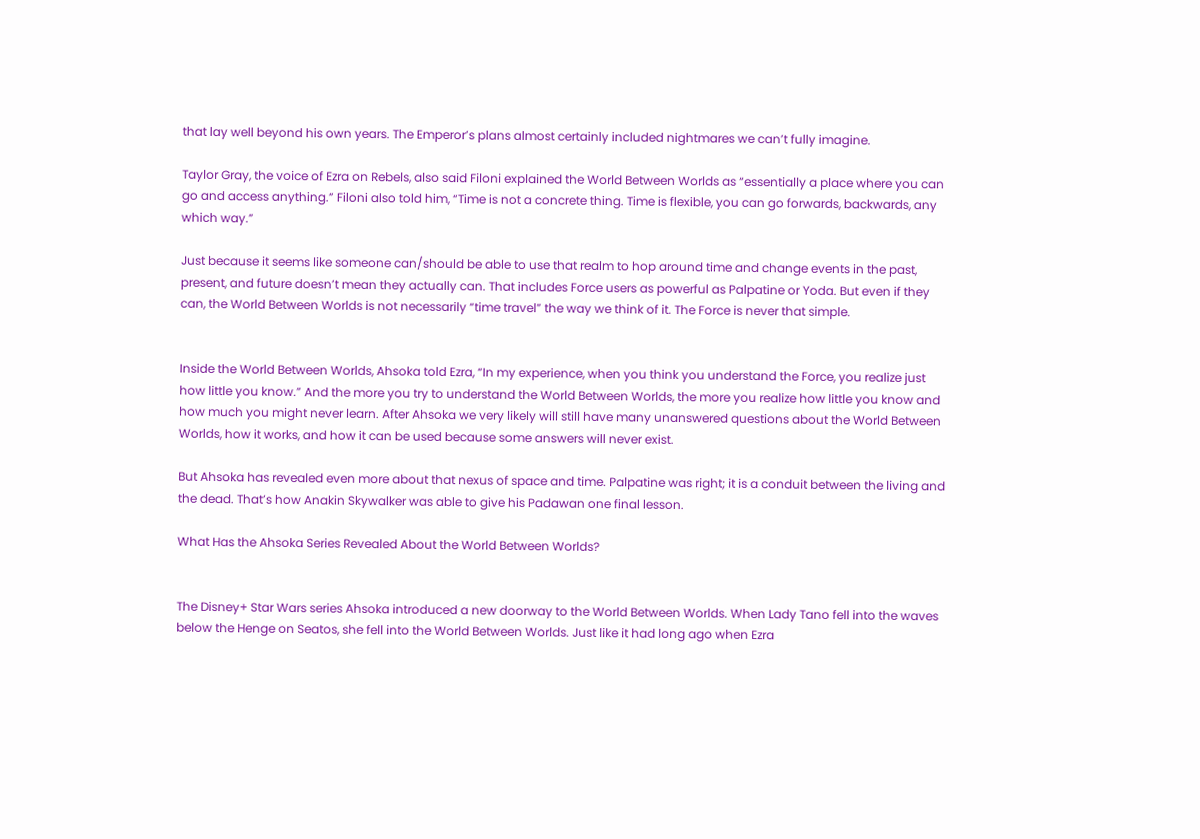that lay well beyond his own years. The Emperor’s plans almost certainly included nightmares we can’t fully imagine.

Taylor Gray, the voice of Ezra on Rebels, also said Filoni explained the World Between Worlds as “essentially a place where you can go and access anything.” Filoni also told him, “Time is not a concrete thing. Time is flexible, you can go forwards, backwards, any which way.”

Just because it seems like someone can/should be able to use that realm to hop around time and change events in the past, present, and future doesn’t mean they actually can. That includes Force users as powerful as Palpatine or Yoda. But even if they can, the World Between Worlds is not necessarily “time travel” the way we think of it. The Force is never that simple.


Inside the World Between Worlds, Ahsoka told Ezra, “In my experience, when you think you understand the Force, you realize just how little you know.” And the more you try to understand the World Between Worlds, the more you realize how little you know and how much you might never learn. After Ahsoka we very likely will still have many unanswered questions about the World Between Worlds, how it works, and how it can be used because some answers will never exist.

But Ahsoka has revealed even more about that nexus of space and time. Palpatine was right; it is a conduit between the living and the dead. That’s how Anakin Skywalker was able to give his Padawan one final lesson.

What Has the Ahsoka Series Revealed About the World Between Worlds?


The Disney+ Star Wars series Ahsoka introduced a new doorway to the World Between Worlds. When Lady Tano fell into the waves below the Henge on Seatos, she fell into the World Between Worlds. Just like it had long ago when Ezra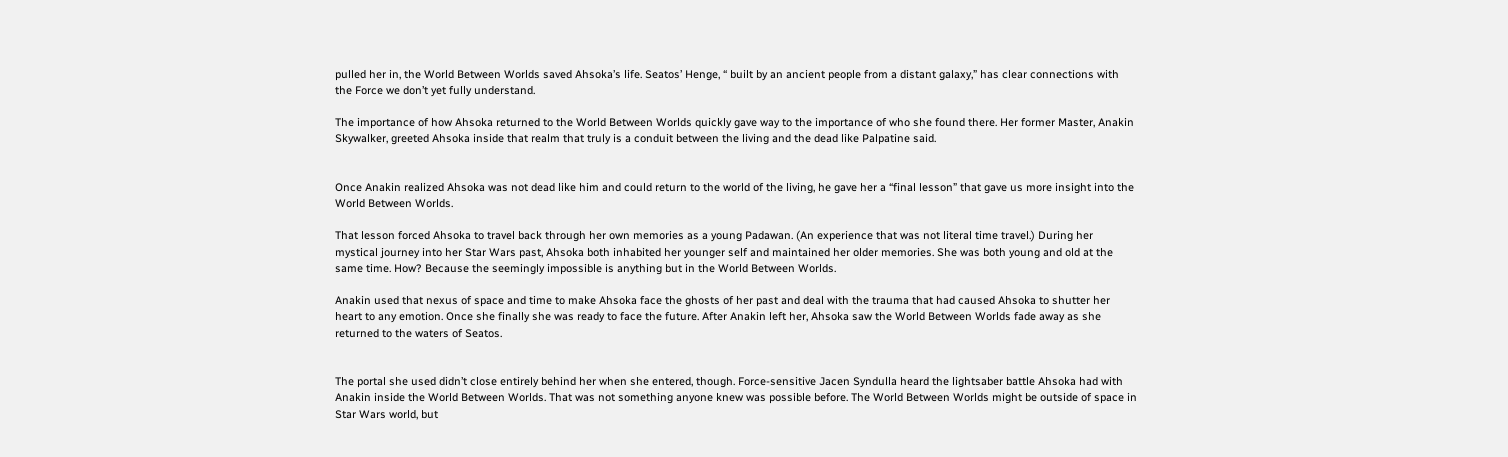pulled her in, the World Between Worlds saved Ahsoka’s life. Seatos’ Henge, “ built by an ancient people from a distant galaxy,” has clear connections with the Force we don’t yet fully understand.

The importance of how Ahsoka returned to the World Between Worlds quickly gave way to the importance of who she found there. Her former Master, Anakin Skywalker, greeted Ahsoka inside that realm that truly is a conduit between the living and the dead like Palpatine said.


Once Anakin realized Ahsoka was not dead like him and could return to the world of the living, he gave her a “final lesson” that gave us more insight into the World Between Worlds.

That lesson forced Ahsoka to travel back through her own memories as a young Padawan. (An experience that was not literal time travel.) During her mystical journey into her Star Wars past, Ahsoka both inhabited her younger self and maintained her older memories. She was both young and old at the same time. How? Because the seemingly impossible is anything but in the World Between Worlds.

Anakin used that nexus of space and time to make Ahsoka face the ghosts of her past and deal with the trauma that had caused Ahsoka to shutter her heart to any emotion. Once she finally she was ready to face the future. After Anakin left her, Ahsoka saw the World Between Worlds fade away as she returned to the waters of Seatos.


The portal she used didn’t close entirely behind her when she entered, though. Force-sensitive Jacen Syndulla heard the lightsaber battle Ahsoka had with Anakin inside the World Between Worlds. That was not something anyone knew was possible before. The World Between Worlds might be outside of space in Star Wars world, but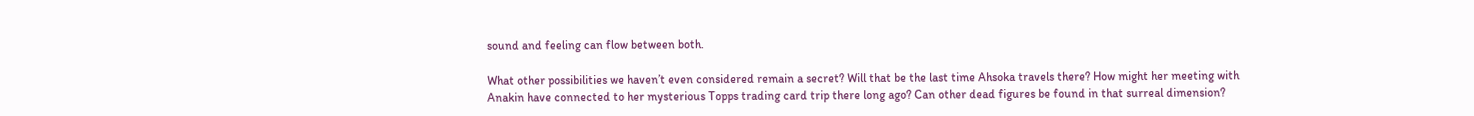sound and feeling can flow between both.

What other possibilities we haven’t even considered remain a secret? Will that be the last time Ahsoka travels there? How might her meeting with Anakin have connected to her mysterious Topps trading card trip there long ago? Can other dead figures be found in that surreal dimension?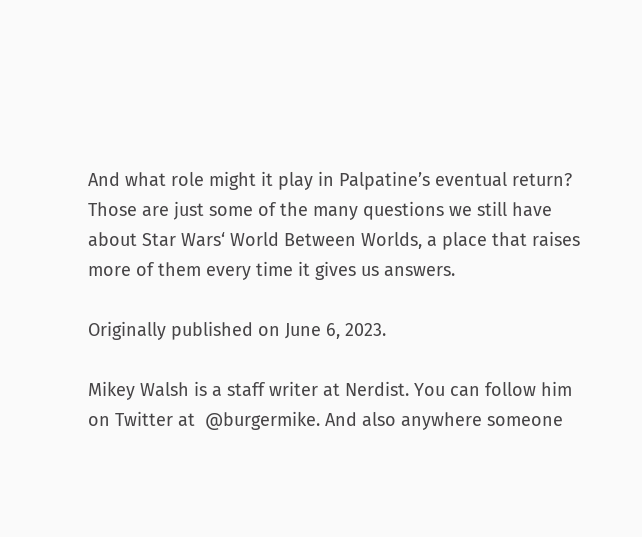And what role might it play in Palpatine’s eventual return? Those are just some of the many questions we still have about Star Wars‘ World Between Worlds, a place that raises more of them every time it gives us answers.

Originally published on June 6, 2023.

Mikey Walsh is a staff writer at Nerdist. You can follow him on Twitter at  @burgermike. And also anywhere someone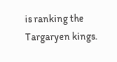is ranking the Targaryen kings.